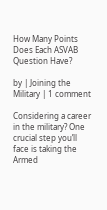How Many Points Does Each ASVAB Question Have?

by | Joining the Military | 1 comment

Considering a career in the military? One crucial step you’ll face is taking the Armed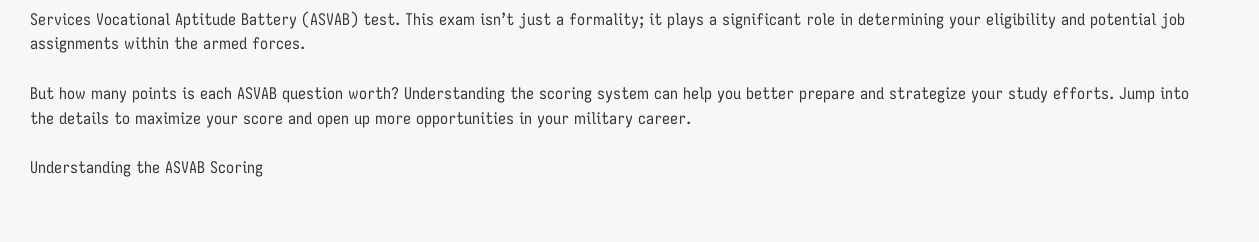Services Vocational Aptitude Battery (ASVAB) test. This exam isn’t just a formality; it plays a significant role in determining your eligibility and potential job assignments within the armed forces.

But how many points is each ASVAB question worth? Understanding the scoring system can help you better prepare and strategize your study efforts. Jump into the details to maximize your score and open up more opportunities in your military career.

Understanding the ASVAB Scoring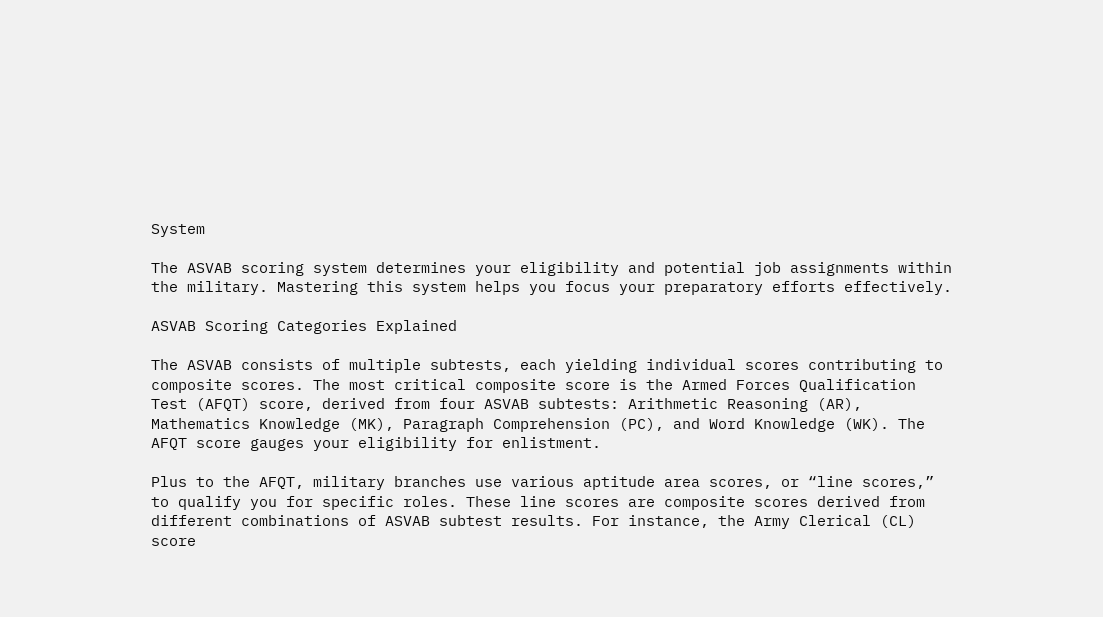System

The ASVAB scoring system determines your eligibility and potential job assignments within the military. Mastering this system helps you focus your preparatory efforts effectively.

ASVAB Scoring Categories Explained

The ASVAB consists of multiple subtests, each yielding individual scores contributing to composite scores. The most critical composite score is the Armed Forces Qualification Test (AFQT) score, derived from four ASVAB subtests: Arithmetic Reasoning (AR), Mathematics Knowledge (MK), Paragraph Comprehension (PC), and Word Knowledge (WK). The AFQT score gauges your eligibility for enlistment.

Plus to the AFQT, military branches use various aptitude area scores, or “line scores,” to qualify you for specific roles. These line scores are composite scores derived from different combinations of ASVAB subtest results. For instance, the Army Clerical (CL) score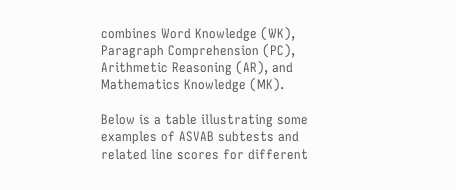combines Word Knowledge (WK), Paragraph Comprehension (PC), Arithmetic Reasoning (AR), and Mathematics Knowledge (MK).

Below is a table illustrating some examples of ASVAB subtests and related line scores for different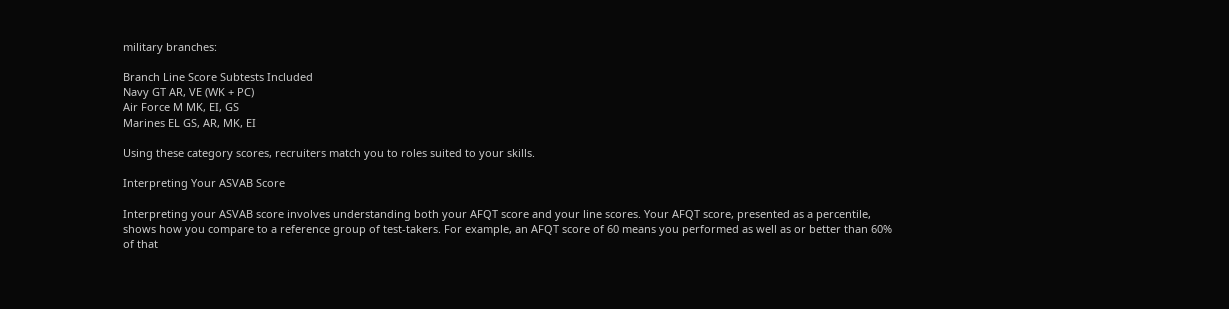military branches:

Branch Line Score Subtests Included
Navy GT AR, VE (WK + PC)
Air Force M MK, EI, GS
Marines EL GS, AR, MK, EI

Using these category scores, recruiters match you to roles suited to your skills.

Interpreting Your ASVAB Score

Interpreting your ASVAB score involves understanding both your AFQT score and your line scores. Your AFQT score, presented as a percentile, shows how you compare to a reference group of test-takers. For example, an AFQT score of 60 means you performed as well as or better than 60% of that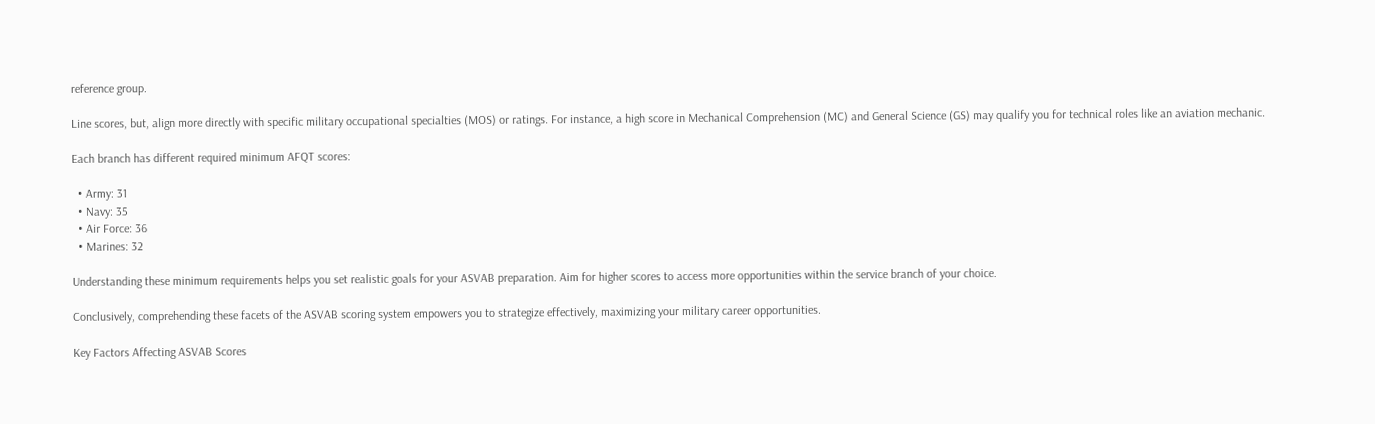reference group.

Line scores, but, align more directly with specific military occupational specialties (MOS) or ratings. For instance, a high score in Mechanical Comprehension (MC) and General Science (GS) may qualify you for technical roles like an aviation mechanic.

Each branch has different required minimum AFQT scores:

  • Army: 31
  • Navy: 35
  • Air Force: 36
  • Marines: 32

Understanding these minimum requirements helps you set realistic goals for your ASVAB preparation. Aim for higher scores to access more opportunities within the service branch of your choice.

Conclusively, comprehending these facets of the ASVAB scoring system empowers you to strategize effectively, maximizing your military career opportunities.

Key Factors Affecting ASVAB Scores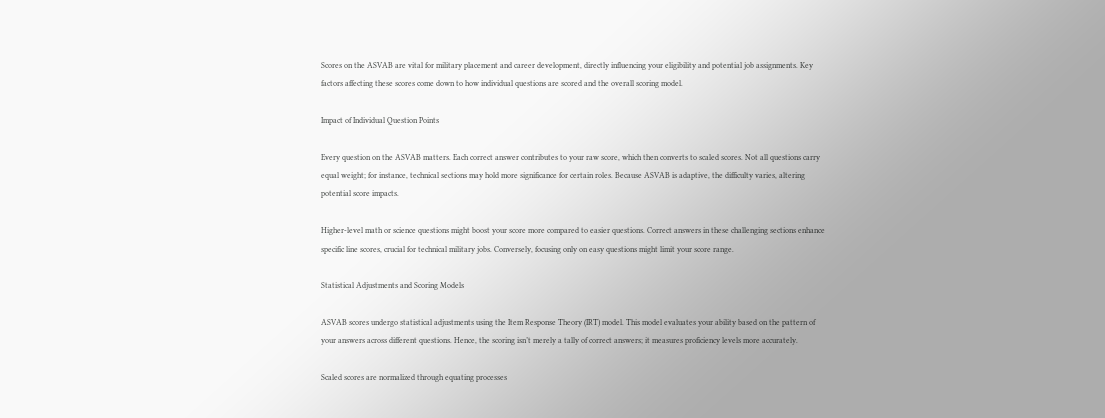Scores on the ASVAB are vital for military placement and career development, directly influencing your eligibility and potential job assignments. Key factors affecting these scores come down to how individual questions are scored and the overall scoring model.

Impact of Individual Question Points

Every question on the ASVAB matters. Each correct answer contributes to your raw score, which then converts to scaled scores. Not all questions carry equal weight; for instance, technical sections may hold more significance for certain roles. Because ASVAB is adaptive, the difficulty varies, altering potential score impacts.

Higher-level math or science questions might boost your score more compared to easier questions. Correct answers in these challenging sections enhance specific line scores, crucial for technical military jobs. Conversely, focusing only on easy questions might limit your score range.

Statistical Adjustments and Scoring Models

ASVAB scores undergo statistical adjustments using the Item Response Theory (IRT) model. This model evaluates your ability based on the pattern of your answers across different questions. Hence, the scoring isn’t merely a tally of correct answers; it measures proficiency levels more accurately.

Scaled scores are normalized through equating processes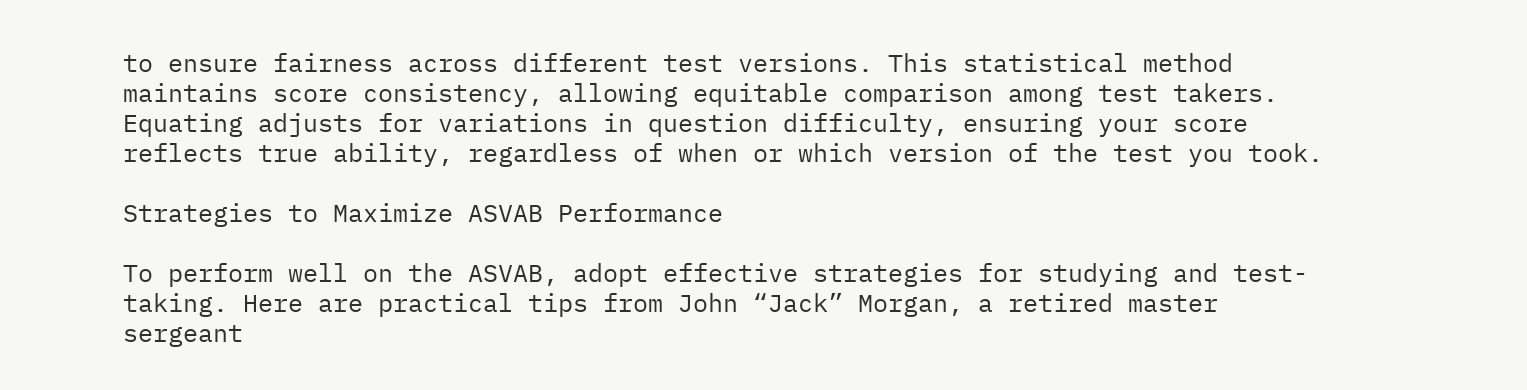to ensure fairness across different test versions. This statistical method maintains score consistency, allowing equitable comparison among test takers. Equating adjusts for variations in question difficulty, ensuring your score reflects true ability, regardless of when or which version of the test you took.

Strategies to Maximize ASVAB Performance

To perform well on the ASVAB, adopt effective strategies for studying and test-taking. Here are practical tips from John “Jack” Morgan, a retired master sergeant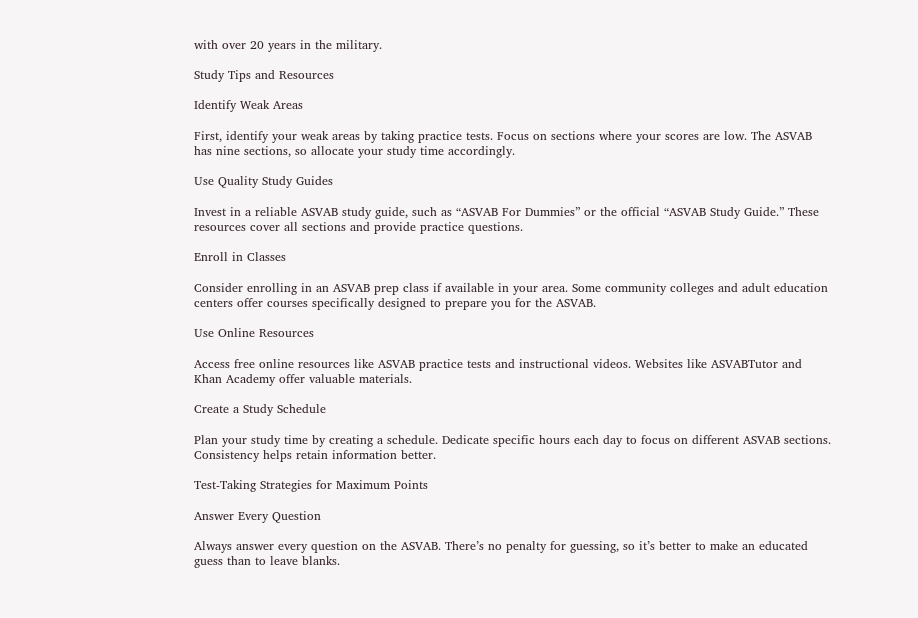with over 20 years in the military.

Study Tips and Resources

Identify Weak Areas

First, identify your weak areas by taking practice tests. Focus on sections where your scores are low. The ASVAB has nine sections, so allocate your study time accordingly.

Use Quality Study Guides

Invest in a reliable ASVAB study guide, such as “ASVAB For Dummies” or the official “ASVAB Study Guide.” These resources cover all sections and provide practice questions.

Enroll in Classes

Consider enrolling in an ASVAB prep class if available in your area. Some community colleges and adult education centers offer courses specifically designed to prepare you for the ASVAB.

Use Online Resources

Access free online resources like ASVAB practice tests and instructional videos. Websites like ASVABTutor and Khan Academy offer valuable materials.

Create a Study Schedule

Plan your study time by creating a schedule. Dedicate specific hours each day to focus on different ASVAB sections. Consistency helps retain information better.

Test-Taking Strategies for Maximum Points

Answer Every Question

Always answer every question on the ASVAB. There’s no penalty for guessing, so it’s better to make an educated guess than to leave blanks.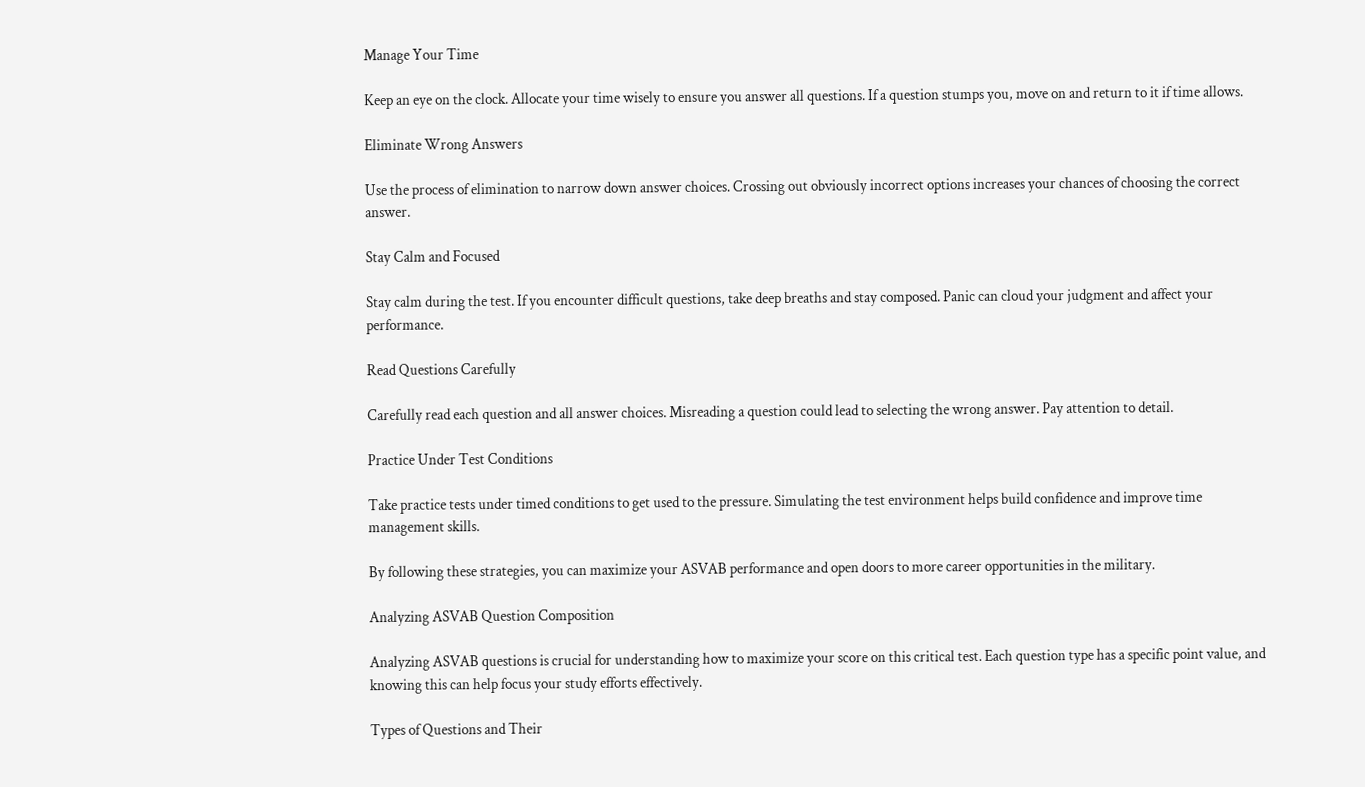Manage Your Time

Keep an eye on the clock. Allocate your time wisely to ensure you answer all questions. If a question stumps you, move on and return to it if time allows.

Eliminate Wrong Answers

Use the process of elimination to narrow down answer choices. Crossing out obviously incorrect options increases your chances of choosing the correct answer.

Stay Calm and Focused

Stay calm during the test. If you encounter difficult questions, take deep breaths and stay composed. Panic can cloud your judgment and affect your performance.

Read Questions Carefully

Carefully read each question and all answer choices. Misreading a question could lead to selecting the wrong answer. Pay attention to detail.

Practice Under Test Conditions

Take practice tests under timed conditions to get used to the pressure. Simulating the test environment helps build confidence and improve time management skills.

By following these strategies, you can maximize your ASVAB performance and open doors to more career opportunities in the military.

Analyzing ASVAB Question Composition

Analyzing ASVAB questions is crucial for understanding how to maximize your score on this critical test. Each question type has a specific point value, and knowing this can help focus your study efforts effectively.

Types of Questions and Their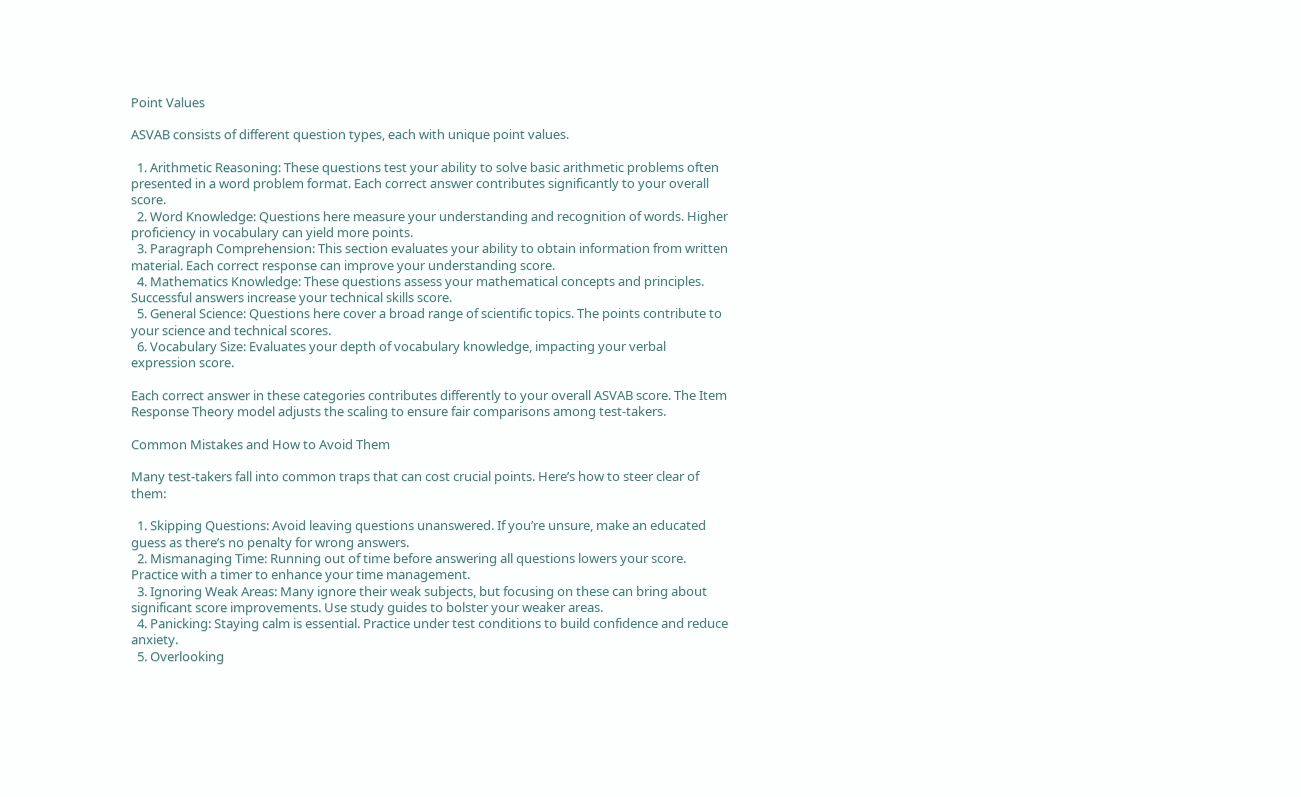Point Values

ASVAB consists of different question types, each with unique point values.

  1. Arithmetic Reasoning: These questions test your ability to solve basic arithmetic problems often presented in a word problem format. Each correct answer contributes significantly to your overall score.
  2. Word Knowledge: Questions here measure your understanding and recognition of words. Higher proficiency in vocabulary can yield more points.
  3. Paragraph Comprehension: This section evaluates your ability to obtain information from written material. Each correct response can improve your understanding score.
  4. Mathematics Knowledge: These questions assess your mathematical concepts and principles. Successful answers increase your technical skills score.
  5. General Science: Questions here cover a broad range of scientific topics. The points contribute to your science and technical scores.
  6. Vocabulary Size: Evaluates your depth of vocabulary knowledge, impacting your verbal expression score.

Each correct answer in these categories contributes differently to your overall ASVAB score. The Item Response Theory model adjusts the scaling to ensure fair comparisons among test-takers.

Common Mistakes and How to Avoid Them

Many test-takers fall into common traps that can cost crucial points. Here’s how to steer clear of them:

  1. Skipping Questions: Avoid leaving questions unanswered. If you’re unsure, make an educated guess as there’s no penalty for wrong answers.
  2. Mismanaging Time: Running out of time before answering all questions lowers your score. Practice with a timer to enhance your time management.
  3. Ignoring Weak Areas: Many ignore their weak subjects, but focusing on these can bring about significant score improvements. Use study guides to bolster your weaker areas.
  4. Panicking: Staying calm is essential. Practice under test conditions to build confidence and reduce anxiety.
  5. Overlooking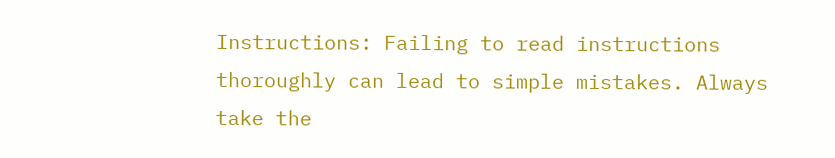Instructions: Failing to read instructions thoroughly can lead to simple mistakes. Always take the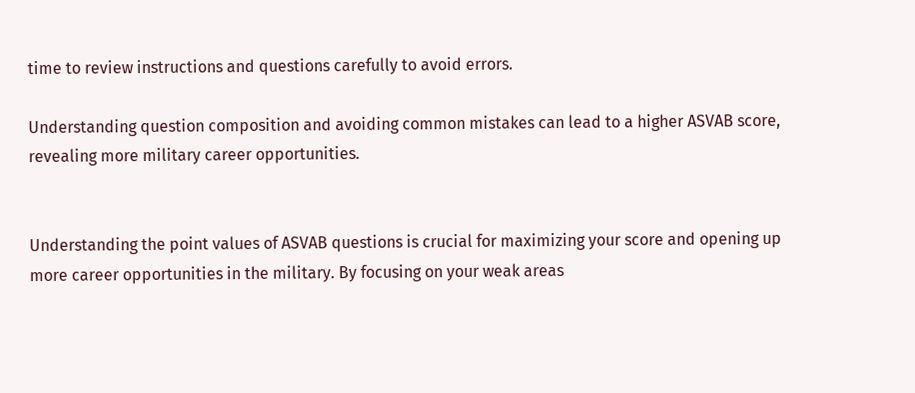time to review instructions and questions carefully to avoid errors.

Understanding question composition and avoiding common mistakes can lead to a higher ASVAB score, revealing more military career opportunities.


Understanding the point values of ASVAB questions is crucial for maximizing your score and opening up more career opportunities in the military. By focusing on your weak areas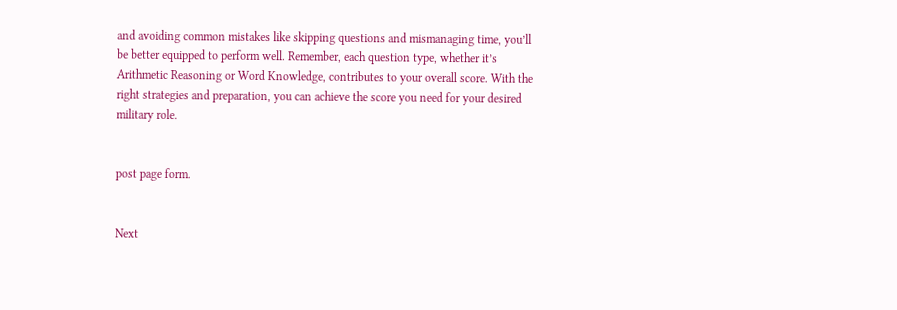and avoiding common mistakes like skipping questions and mismanaging time, you’ll be better equipped to perform well. Remember, each question type, whether it’s Arithmetic Reasoning or Word Knowledge, contributes to your overall score. With the right strategies and preparation, you can achieve the score you need for your desired military role.


post page form.


Next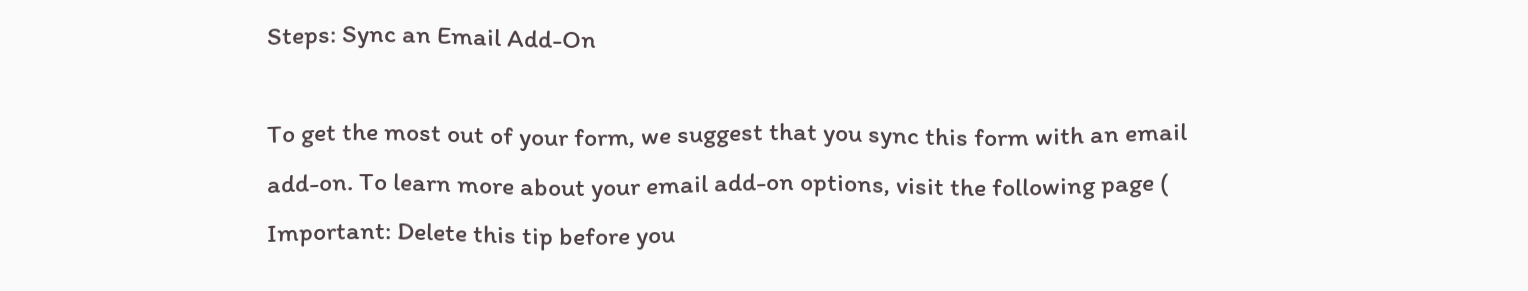Steps: Sync an Email Add-On

To get the most out of your form, we suggest that you sync this form with an email add-on. To learn more about your email add-on options, visit the following page ( Important: Delete this tip before you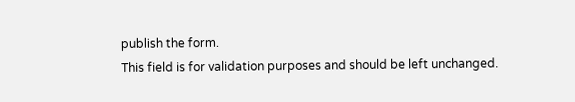publish the form.
This field is for validation purposes and should be left unchanged.